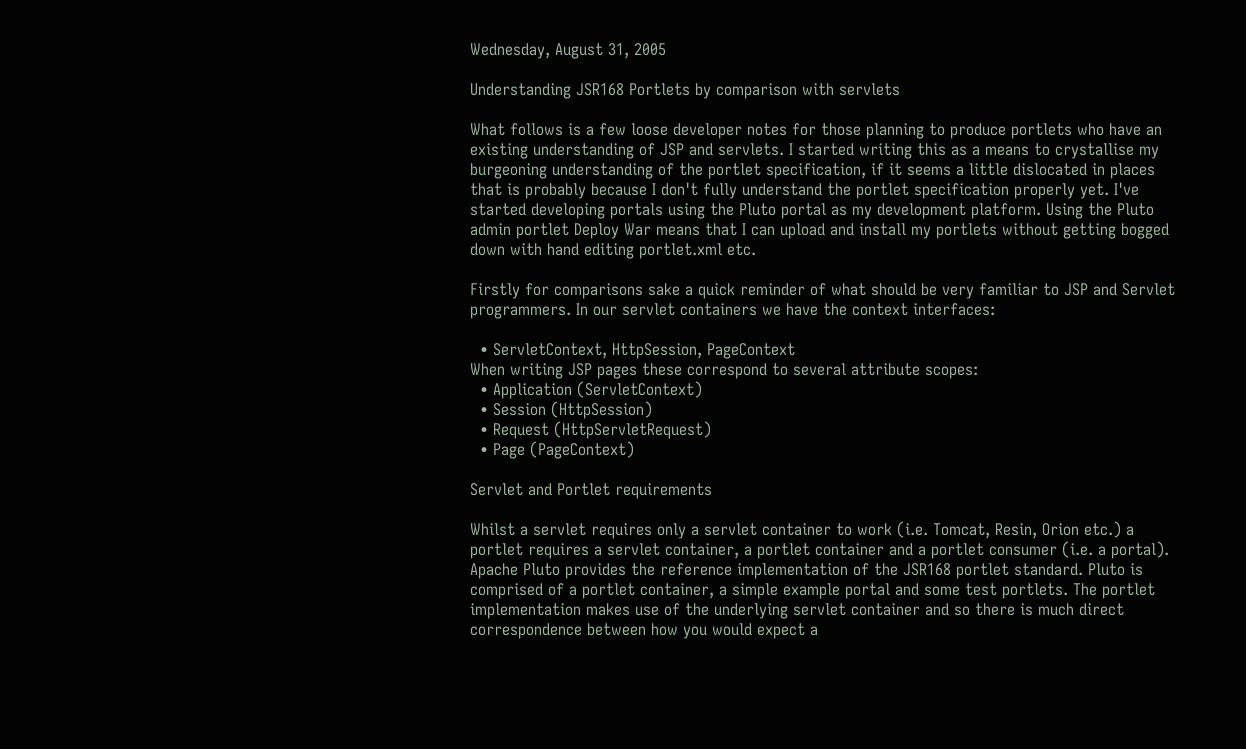Wednesday, August 31, 2005

Understanding JSR168 Portlets by comparison with servlets

What follows is a few loose developer notes for those planning to produce portlets who have an existing understanding of JSP and servlets. I started writing this as a means to crystallise my burgeoning understanding of the portlet specification, if it seems a little dislocated in places that is probably because I don't fully understand the portlet specification properly yet. I've started developing portals using the Pluto portal as my development platform. Using the Pluto admin portlet Deploy War means that I can upload and install my portlets without getting bogged down with hand editing portlet.xml etc.

Firstly for comparisons sake a quick reminder of what should be very familiar to JSP and Servlet programmers. In our servlet containers we have the context interfaces:

  • ServletContext, HttpSession, PageContext
When writing JSP pages these correspond to several attribute scopes:
  • Application (ServletContext)
  • Session (HttpSession)
  • Request (HttpServletRequest)
  • Page (PageContext)

Servlet and Portlet requirements

Whilst a servlet requires only a servlet container to work (i.e. Tomcat, Resin, Orion etc.) a portlet requires a servlet container, a portlet container and a portlet consumer (i.e. a portal). Apache Pluto provides the reference implementation of the JSR168 portlet standard. Pluto is comprised of a portlet container, a simple example portal and some test portlets. The portlet implementation makes use of the underlying servlet container and so there is much direct correspondence between how you would expect a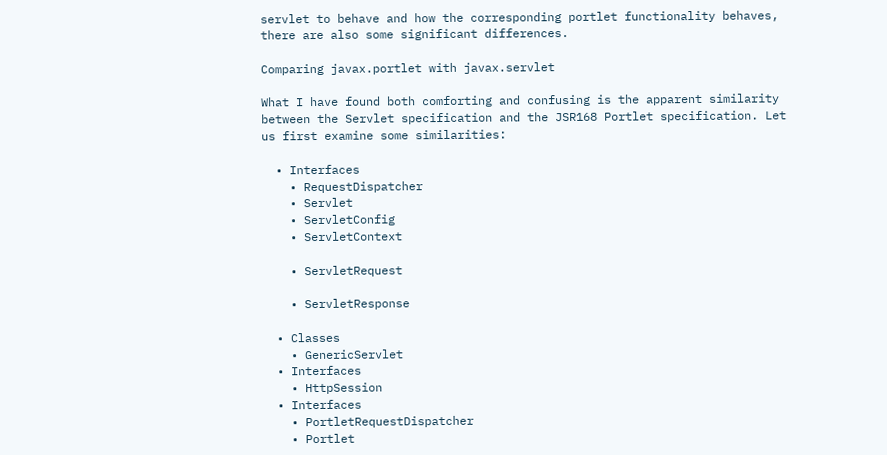servlet to behave and how the corresponding portlet functionality behaves, there are also some significant differences.

Comparing javax.portlet with javax.servlet

What I have found both comforting and confusing is the apparent similarity between the Servlet specification and the JSR168 Portlet specification. Let us first examine some similarities:

  • Interfaces
    • RequestDispatcher
    • Servlet
    • ServletConfig
    • ServletContext

    • ServletRequest

    • ServletResponse

  • Classes
    • GenericServlet
  • Interfaces
    • HttpSession
  • Interfaces
    • PortletRequestDispatcher
    • Portlet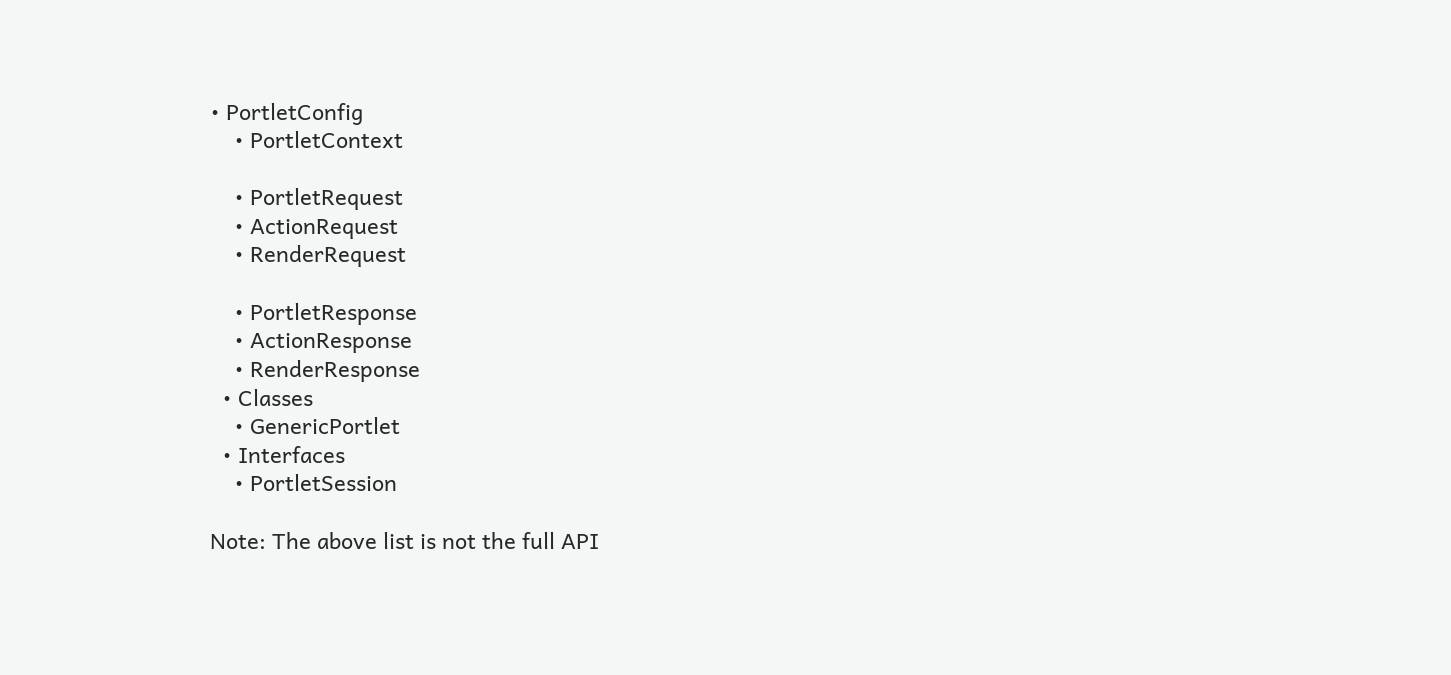• PortletConfig
    • PortletContext

    • PortletRequest
    • ActionRequest
    • RenderRequest

    • PortletResponse
    • ActionResponse
    • RenderResponse
  • Classes
    • GenericPortlet
  • Interfaces
    • PortletSession

Note: The above list is not the full API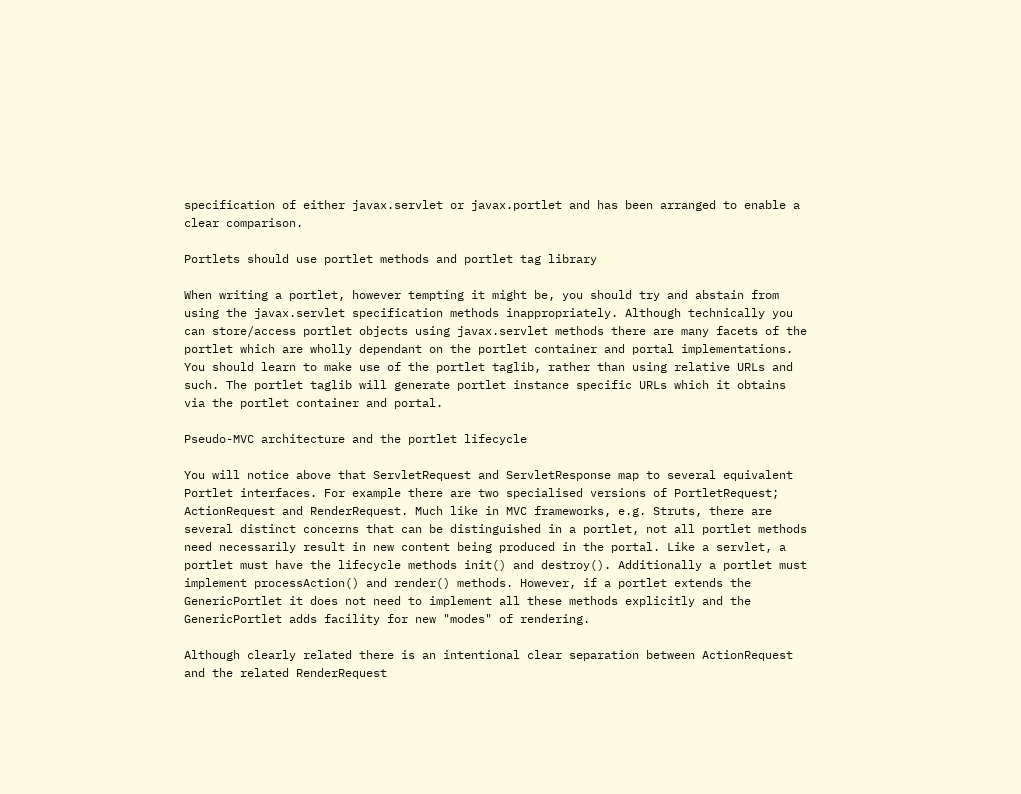specification of either javax.servlet or javax.portlet and has been arranged to enable a clear comparison.

Portlets should use portlet methods and portlet tag library

When writing a portlet, however tempting it might be, you should try and abstain from using the javax.servlet specification methods inappropriately. Although technically you can store/access portlet objects using javax.servlet methods there are many facets of the portlet which are wholly dependant on the portlet container and portal implementations. You should learn to make use of the portlet taglib, rather than using relative URLs and such. The portlet taglib will generate portlet instance specific URLs which it obtains via the portlet container and portal.

Pseudo-MVC architecture and the portlet lifecycle

You will notice above that ServletRequest and ServletResponse map to several equivalent Portlet interfaces. For example there are two specialised versions of PortletRequest; ActionRequest and RenderRequest. Much like in MVC frameworks, e.g. Struts, there are several distinct concerns that can be distinguished in a portlet, not all portlet methods need necessarily result in new content being produced in the portal. Like a servlet, a portlet must have the lifecycle methods init() and destroy(). Additionally a portlet must implement processAction() and render() methods. However, if a portlet extends the GenericPortlet it does not need to implement all these methods explicitly and the GenericPortlet adds facility for new "modes" of rendering.

Although clearly related there is an intentional clear separation between ActionRequest and the related RenderRequest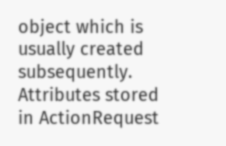object which is usually created subsequently. Attributes stored in ActionRequest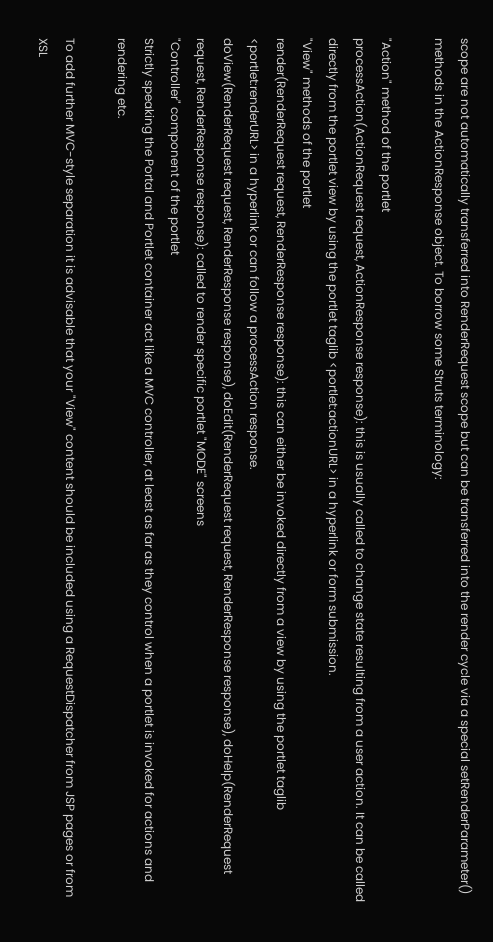scope are not automatically transferred into RenderRequest scope but can be transferred into the render cycle via a special setRenderParameter() methods in the ActionResponse object. To borrow some Struts terminology:

"Action" method of the portlet
processAction(ActionRequest request, ActionResponse response): this is usually called to change state resulting from a user action. It can be called directly from the portlet view by using the portlet taglib <portlet:actionURL> in a hyperlink or form submission.
"View" methods of the portlet
render(RenderRequest request, RenderResponse response): this can either be invoked directly from a view by using the portlet taglib <portlet:renderURL> in a hyperlink or can follow a processAction response.
doView(RenderRequest request, RenderResponse response), doEdit(RenderRequest request, RenderResponse response), doHelp(RenderRequest request, RenderResponse response): called to render specific portlet "MODE" screens
"Controller" component of the portlet
Strictly speaking the Portal and Portlet container act like a MVC controller, at least as far as they control when a portlet is invoked for actions and rendering etc.

To add further MVC-style separation it is advisable that your "View" content should be included using a RequestDispatcher from JSP pages or from XSL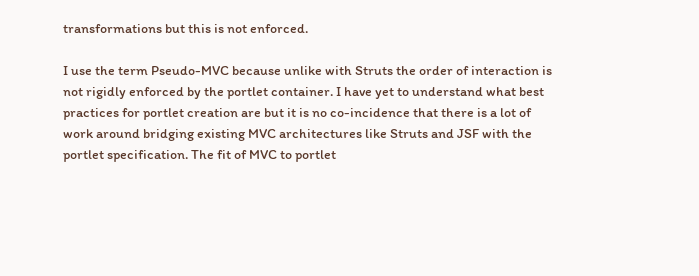transformations but this is not enforced.

I use the term Pseudo-MVC because unlike with Struts the order of interaction is not rigidly enforced by the portlet container. I have yet to understand what best practices for portlet creation are but it is no co-incidence that there is a lot of work around bridging existing MVC architectures like Struts and JSF with the portlet specification. The fit of MVC to portlet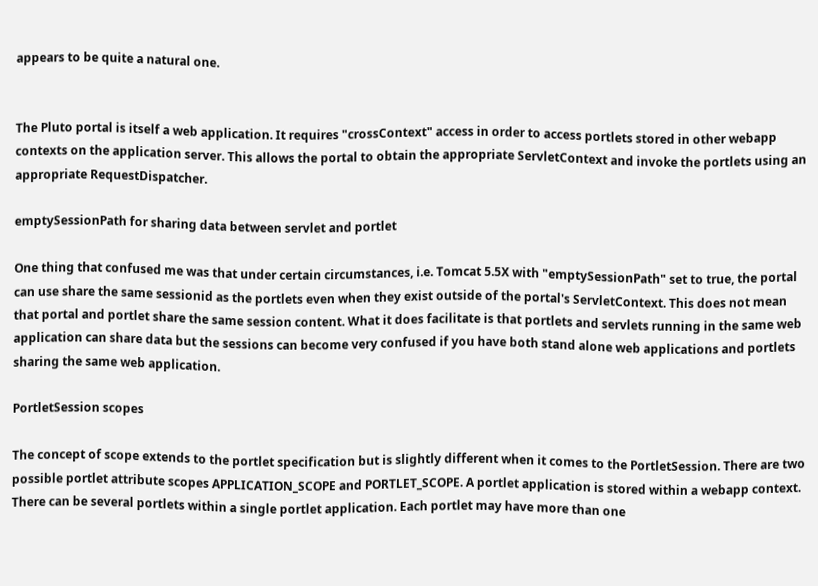appears to be quite a natural one.


The Pluto portal is itself a web application. It requires "crossContext" access in order to access portlets stored in other webapp contexts on the application server. This allows the portal to obtain the appropriate ServletContext and invoke the portlets using an appropriate RequestDispatcher.

emptySessionPath for sharing data between servlet and portlet

One thing that confused me was that under certain circumstances, i.e. Tomcat 5.5X with "emptySessionPath" set to true, the portal can use share the same sessionid as the portlets even when they exist outside of the portal's ServletContext. This does not mean that portal and portlet share the same session content. What it does facilitate is that portlets and servlets running in the same web application can share data but the sessions can become very confused if you have both stand alone web applications and portlets sharing the same web application.

PortletSession scopes

The concept of scope extends to the portlet specification but is slightly different when it comes to the PortletSession. There are two possible portlet attribute scopes APPLICATION_SCOPE and PORTLET_SCOPE. A portlet application is stored within a webapp context. There can be several portlets within a single portlet application. Each portlet may have more than one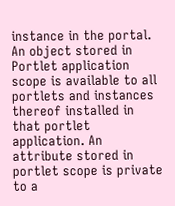instance in the portal. An object stored in Portlet application scope is available to all portlets and instances thereof installed in that portlet application. An attribute stored in portlet scope is private to a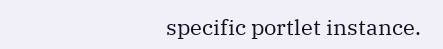specific portlet instance.